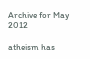Archive for May 2012

atheism has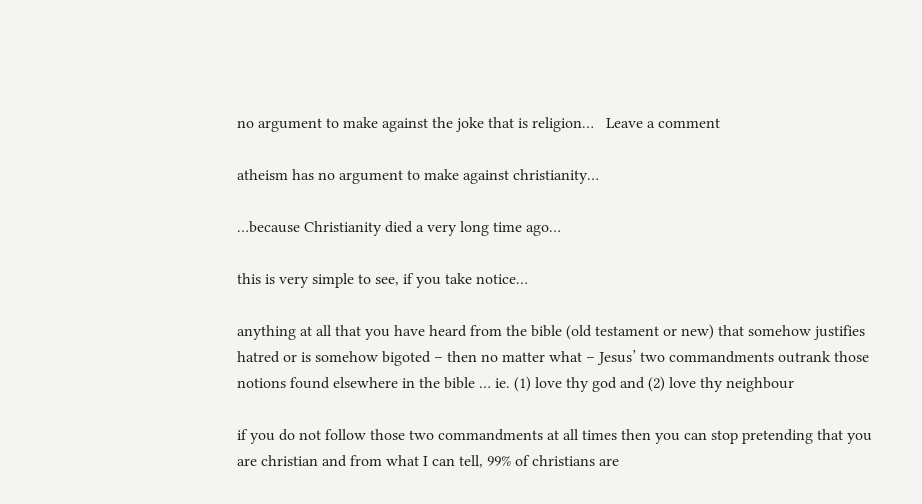no argument to make against the joke that is religion…   Leave a comment

atheism has no argument to make against christianity…

…because Christianity died a very long time ago…

this is very simple to see, if you take notice…

anything at all that you have heard from the bible (old testament or new) that somehow justifies hatred or is somehow bigoted – then no matter what – Jesus’ two commandments outrank those notions found elsewhere in the bible … ie. (1) love thy god and (2) love thy neighbour

if you do not follow those two commandments at all times then you can stop pretending that you are christian and from what I can tell, 99% of christians are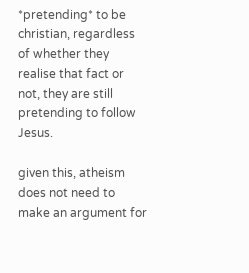*pretending* to be christian, regardless of whether they realise that fact or not, they are still pretending to follow Jesus.

given this, atheism does not need to make an argument for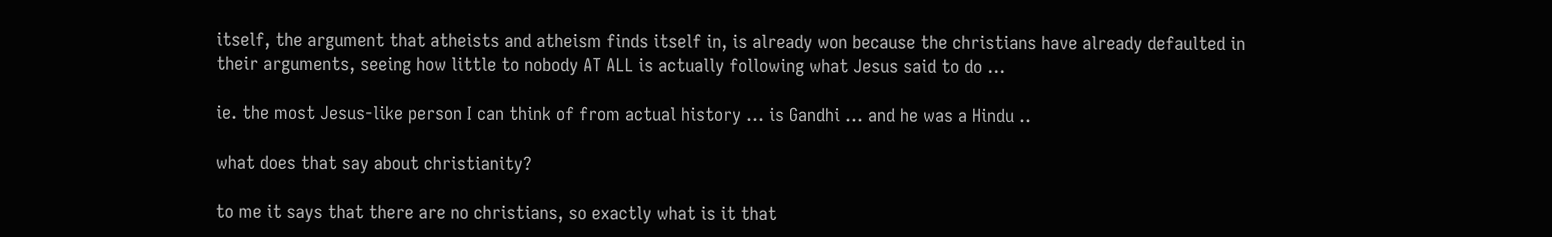itself, the argument that atheists and atheism finds itself in, is already won because the christians have already defaulted in their arguments, seeing how little to nobody AT ALL is actually following what Jesus said to do …

ie. the most Jesus-like person I can think of from actual history … is Gandhi … and he was a Hindu ..

what does that say about christianity?

to me it says that there are no christians, so exactly what is it that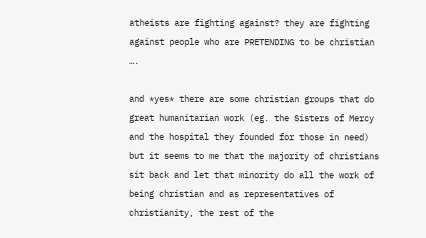atheists are fighting against? they are fighting against people who are PRETENDING to be christian ….

and *yes* there are some christian groups that do great humanitarian work (eg. the Sisters of Mercy and the hospital they founded for those in need) but it seems to me that the majority of christians sit back and let that minority do all the work of being christian and as representatives of christianity, the rest of the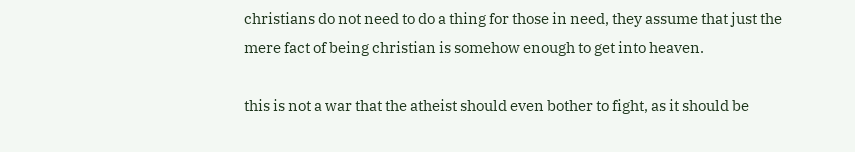christians do not need to do a thing for those in need, they assume that just the mere fact of being christian is somehow enough to get into heaven.

this is not a war that the atheist should even bother to fight, as it should be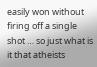easily won without firing off a single shot … so just what is it that atheists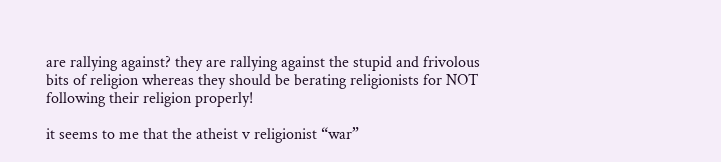are rallying against? they are rallying against the stupid and frivolous bits of religion whereas they should be berating religionists for NOT following their religion properly!

it seems to me that the atheist v religionist “war”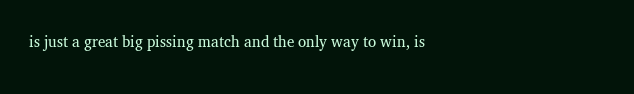is just a great big pissing match and the only way to win, is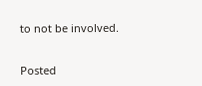to not be involved.


Posted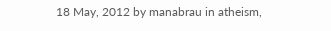18 May, 2012 by manabrau in atheism,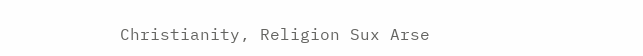Christianity, Religion Sux Arse